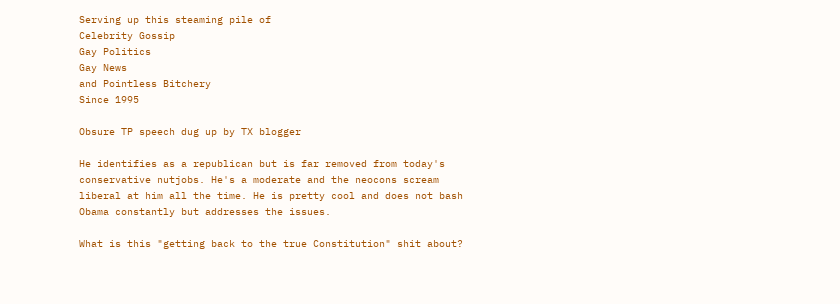Serving up this steaming pile of
Celebrity Gossip
Gay Politics
Gay News
and Pointless Bitchery
Since 1995

Obsure TP speech dug up by TX blogger

He identifies as a republican but is far removed from today's conservative nutjobs. He's a moderate and the neocons scream liberal at him all the time. He is pretty cool and does not bash Obama constantly but addresses the issues.

What is this "getting back to the true Constitution" shit about?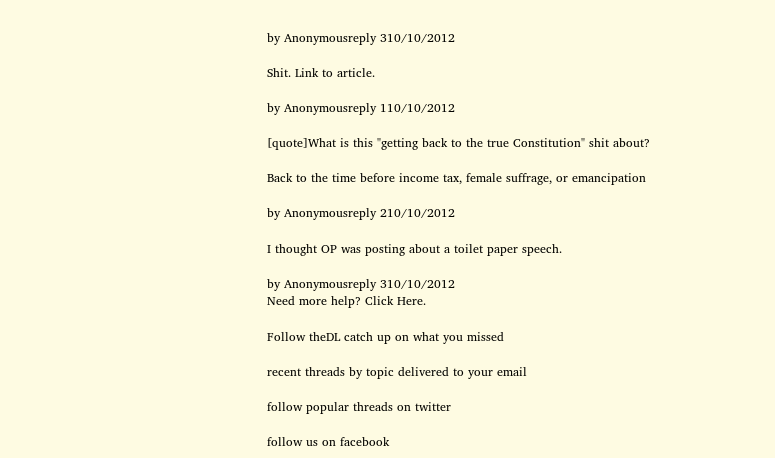by Anonymousreply 310/10/2012

Shit. Link to article.

by Anonymousreply 110/10/2012

[quote]What is this "getting back to the true Constitution" shit about?

Back to the time before income tax, female suffrage, or emancipation

by Anonymousreply 210/10/2012

I thought OP was posting about a toilet paper speech.

by Anonymousreply 310/10/2012
Need more help? Click Here.

Follow theDL catch up on what you missed

recent threads by topic delivered to your email

follow popular threads on twitter

follow us on facebook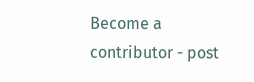Become a contributor - post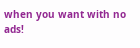when you want with no ads!